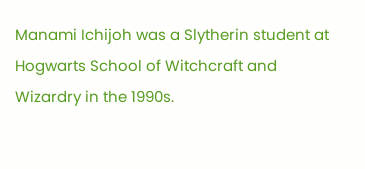Manami Ichijoh was a Slytherin student at Hogwarts School of Witchcraft and Wizardry in the 1990s.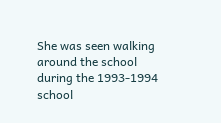She was seen walking around the school during the 1993-1994 school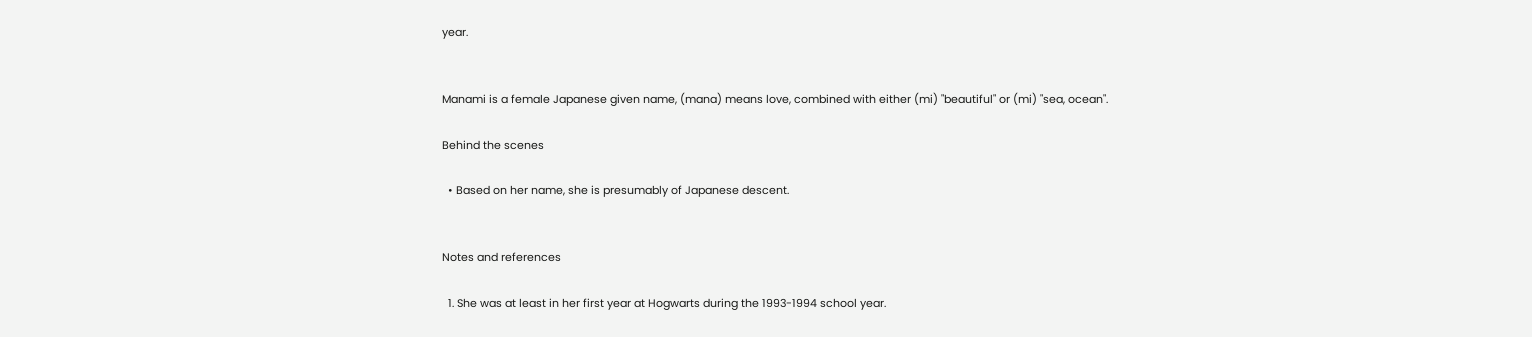year.


Manami is a female Japanese given name, (mana) means love, combined with either (mi) "beautiful" or (mi) "sea, ocean".

Behind the scenes

  • Based on her name, she is presumably of Japanese descent.


Notes and references

  1. She was at least in her first year at Hogwarts during the 1993-1994 school year.